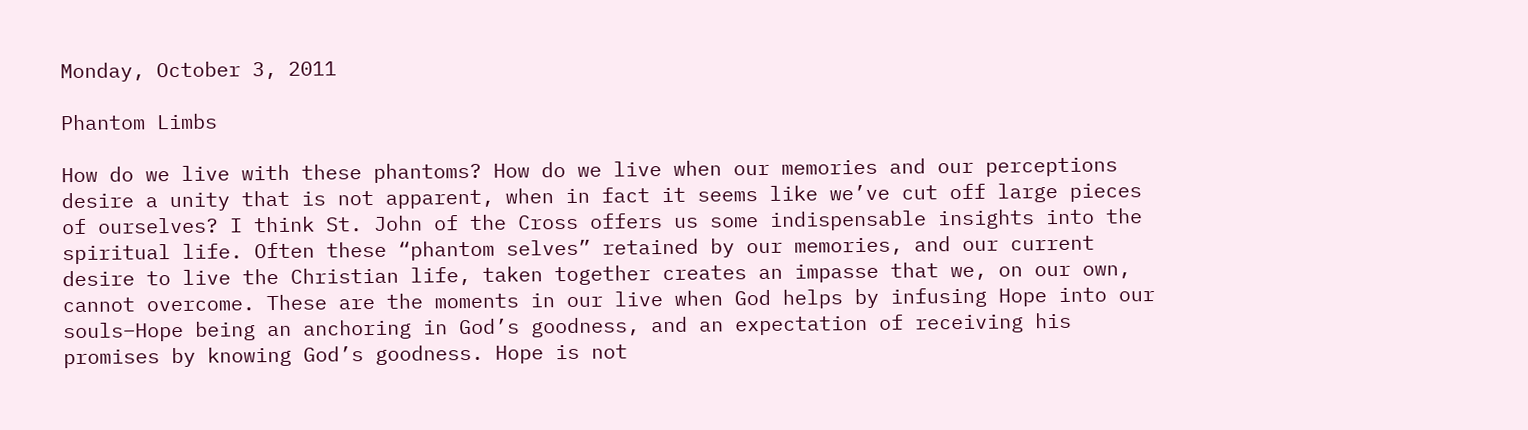Monday, October 3, 2011

Phantom Limbs

How do we live with these phantoms? How do we live when our memories and our perceptions desire a unity that is not apparent, when in fact it seems like we’ve cut off large pieces of ourselves? I think St. John of the Cross offers us some indispensable insights into the spiritual life. Often these “phantom selves” retained by our memories, and our current desire to live the Christian life, taken together creates an impasse that we, on our own, cannot overcome. These are the moments in our live when God helps by infusing Hope into our souls–Hope being an anchoring in God’s goodness, and an expectation of receiving his promises by knowing God’s goodness. Hope is not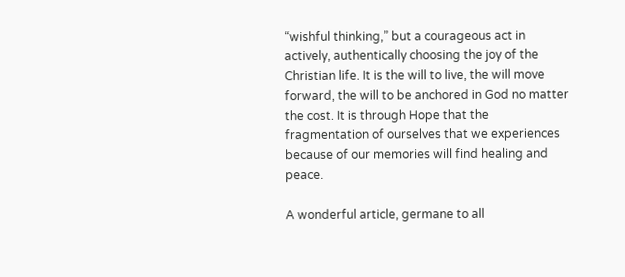“wishful thinking,” but a courageous act in actively, authentically choosing the joy of the Christian life. It is the will to live, the will move forward, the will to be anchored in God no matter the cost. It is through Hope that the fragmentation of ourselves that we experiences because of our memories will find healing and peace.

A wonderful article, germane to all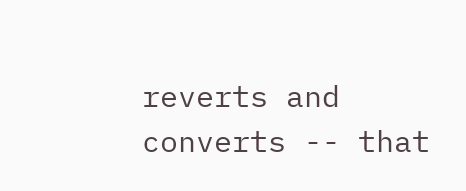reverts and converts -- that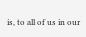is, to all of us in our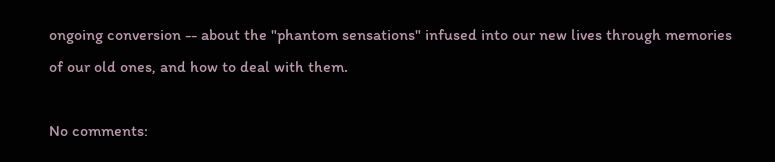ongoing conversion -- about the "phantom sensations" infused into our new lives through memories of our old ones, and how to deal with them.

No comments: